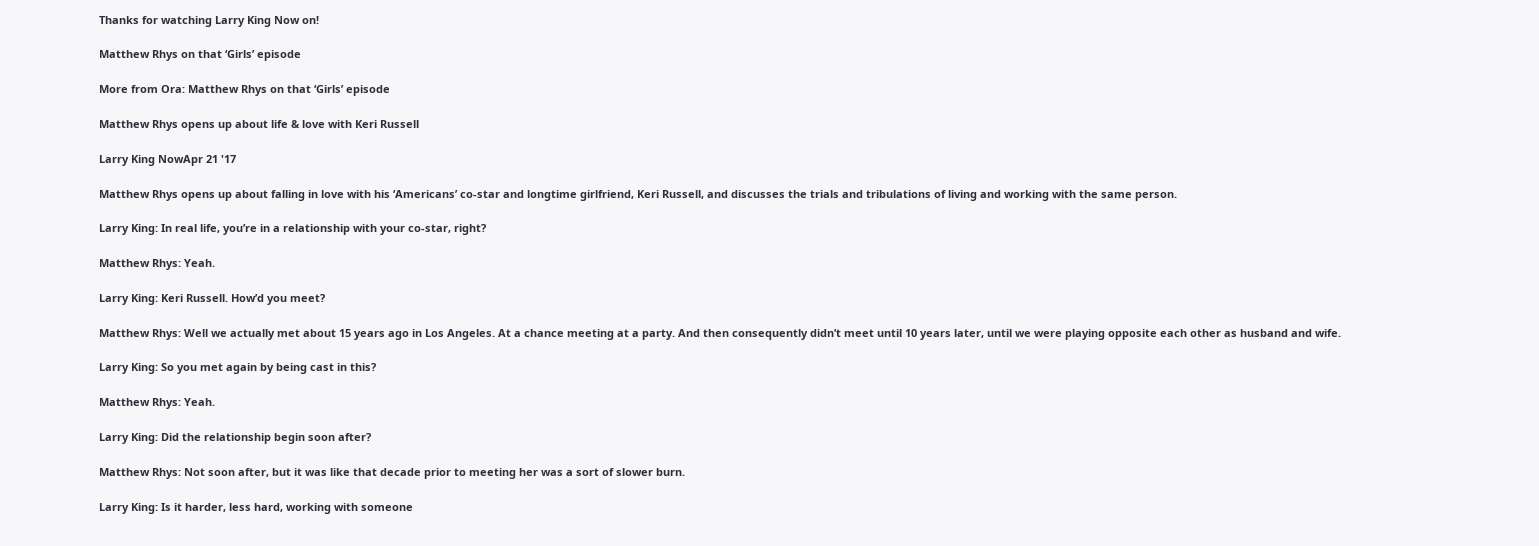Thanks for watching Larry King Now on!

Matthew Rhys on that ‘Girls’ episode

More from Ora: Matthew Rhys on that ‘Girls’ episode

Matthew Rhys opens up about life & love with Keri Russell

Larry King NowApr 21 '17

Matthew Rhys opens up about falling in love with his ‘Americans’ co-star and longtime girlfriend, Keri Russell, and discusses the trials and tribulations of living and working with the same person.

Larry King: In real life, you’re in a relationship with your co-star, right?

Matthew Rhys: Yeah.

Larry King: Keri Russell. How’d you meet?

Matthew Rhys: Well we actually met about 15 years ago in Los Angeles. At a chance meeting at a party. And then consequently didn’t meet until 10 years later, until we were playing opposite each other as husband and wife.

Larry King: So you met again by being cast in this?

Matthew Rhys: Yeah.

Larry King: Did the relationship begin soon after?

Matthew Rhys: Not soon after, but it was like that decade prior to meeting her was a sort of slower burn.

Larry King: Is it harder, less hard, working with someone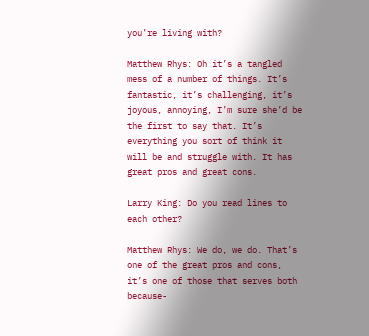you’re living with?

Matthew Rhys: Oh it’s a tangled mess of a number of things. It’s fantastic, it’s challenging, it’s joyous, annoying, I’m sure she’d be the first to say that. It’s everything you sort of think it will be and struggle with. It has great pros and great cons.

Larry King: Do you read lines to each other?

Matthew Rhys: We do, we do. That’s one of the great pros and cons, it’s one of those that serves both because-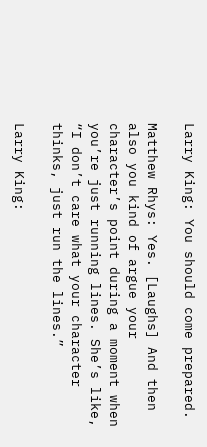Larry King: You should come prepared.

Matthew Rhys: Yes. [Laughs] And then also you kind of argue your character’s point during a moment when you’re just running lines. She’s like, “I don’t care what your character thinks, just run the lines.”

Larry King: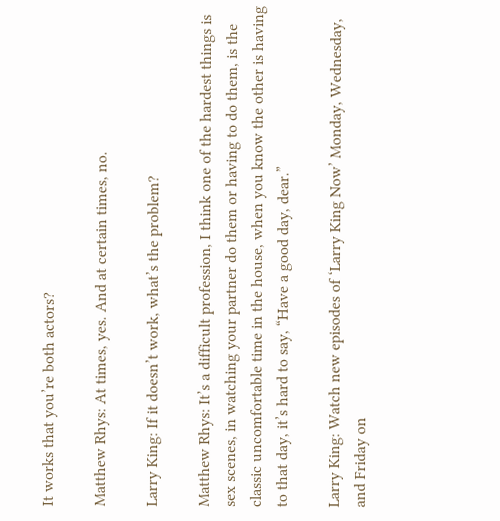It works that you’re both actors?

Matthew Rhys: At times, yes. And at certain times, no.

Larry King: If it doesn’t work, what’s the problem?

Matthew Rhys: It’s a difficult profession, I think one of the hardest things is sex scenes, in watching your partner do them or having to do them, is the classic uncomfortable time in the house, when you know the other is having to that day, it’s hard to say, “Have a good day, dear.”

Larry King: Watch new episodes of ‘Larry King Now’ Monday, Wednesday, and Friday on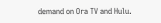demand on Ora TV and Hulu.